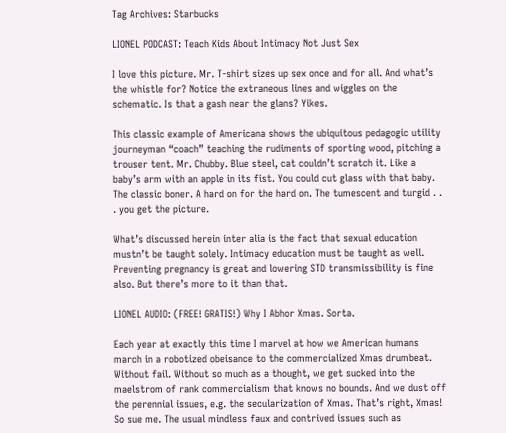Tag Archives: Starbucks

LIONEL PODCAST: Teach Kids About Intimacy Not Just Sex

I love this picture. Mr. T-shirt sizes up sex once and for all. And what’s the whistle for? Notice the extraneous lines and wiggles on the schematic. Is that a gash near the glans? Yikes.

This classic example of Americana shows the ubiquitous pedagogic utility journeyman “coach” teaching the rudiments of sporting wood, pitching a trouser tent. Mr. Chubby. Blue steel, cat couldn’t scratch it. Like a baby’s arm with an apple in its fist. You could cut glass with that baby. The classic boner. A hard on for the hard on. The tumescent and turgid . . . you get the picture.

What’s discussed herein inter alia is the fact that sexual education mustn’t be taught solely. Intimacy education must be taught as well. Preventing pregnancy is great and lowering STD transmissibility is fine also. But there’s more to it than that.

LIONEL AUDIO: (FREE! GRATIS!) Why I Abhor Xmas. Sorta.

Each year at exactly this time I marvel at how we American humans march in a robotized obeisance to the commercialized Xmas drumbeat. Without fail. Without so much as a thought, we get sucked into the maelstrom of rank commercialism that knows no bounds. And we dust off the perennial issues, e.g. the secularization of Xmas. That’s right, Xmas! So sue me. The usual mindless faux and contrived issues such as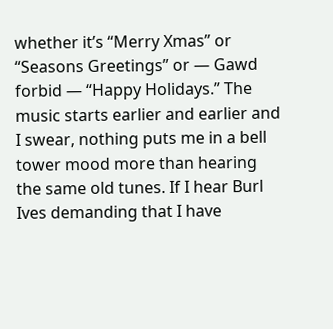whether it’s “Merry Xmas” or “Seasons Greetings” or — Gawd forbid — “Happy Holidays.” The music starts earlier and earlier and I swear, nothing puts me in a bell tower mood more than hearing the same old tunes. If I hear Burl Ives demanding that I have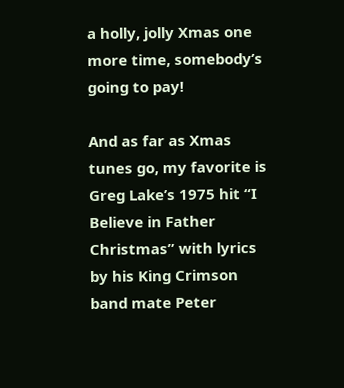a holly, jolly Xmas one more time, somebody’s going to pay!

And as far as Xmas tunes go, my favorite is Greg Lake’s 1975 hit “I Believe in Father Christmas” with lyrics by his King Crimson band mate Peter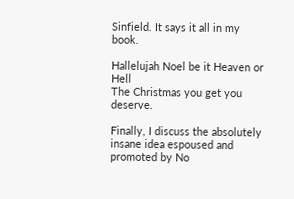Sinfield. It says it all in my book.

Hallelujah Noel be it Heaven or Hell
The Christmas you get you deserve.

Finally, I discuss the absolutely insane idea espoused and promoted by No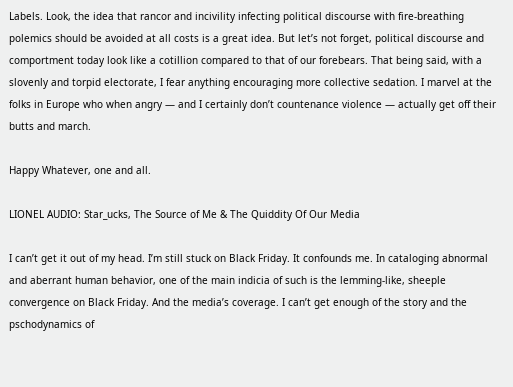Labels. Look, the idea that rancor and incivility infecting political discourse with fire-breathing polemics should be avoided at all costs is a great idea. But let’s not forget, political discourse and comportment today look like a cotillion compared to that of our forebears. That being said, with a slovenly and torpid electorate, I fear anything encouraging more collective sedation. I marvel at the folks in Europe who when angry — and I certainly don’t countenance violence — actually get off their butts and march.

Happy Whatever, one and all.

LIONEL AUDIO: Star_ucks, The Source of Me & The Quiddity Of Our Media

I can’t get it out of my head. I’m still stuck on Black Friday. It confounds me. In cataloging abnormal and aberrant human behavior, one of the main indicia of such is the lemming-like, sheeple convergence on Black Friday. And the media’s coverage. I can’t get enough of the story and the pschodynamics of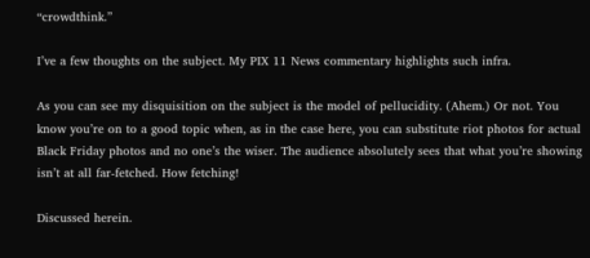“crowdthink.”

I’ve a few thoughts on the subject. My PIX 11 News commentary highlights such infra.

As you can see my disquisition on the subject is the model of pellucidity. (Ahem.) Or not. You know you’re on to a good topic when, as in the case here, you can substitute riot photos for actual Black Friday photos and no one’s the wiser. The audience absolutely sees that what you’re showing isn’t at all far-fetched. How fetching!

Discussed herein.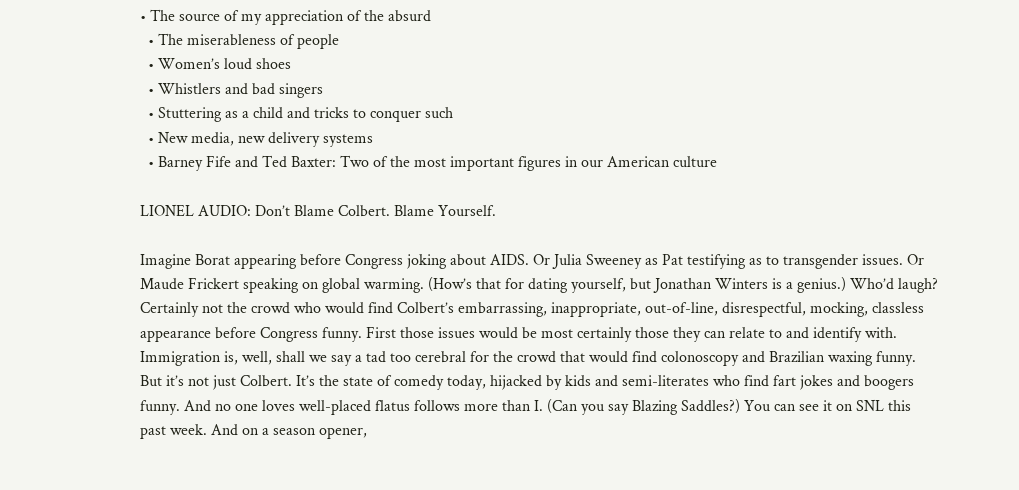• The source of my appreciation of the absurd
  • The miserableness of people
  • Women’s loud shoes
  • Whistlers and bad singers
  • Stuttering as a child and tricks to conquer such
  • New media, new delivery systems
  • Barney Fife and Ted Baxter: Two of the most important figures in our American culture

LIONEL AUDIO: Don’t Blame Colbert. Blame Yourself.

Imagine Borat appearing before Congress joking about AIDS. Or Julia Sweeney as Pat testifying as to transgender issues. Or Maude Frickert speaking on global warming. (How’s that for dating yourself, but Jonathan Winters is a genius.) Who’d laugh? Certainly not the crowd who would find Colbert’s embarrassing, inappropriate, out-of-line, disrespectful, mocking, classless appearance before Congress funny. First those issues would be most certainly those they can relate to and identify with. Immigration is, well, shall we say a tad too cerebral for the crowd that would find colonoscopy and Brazilian waxing funny. But it’s not just Colbert. It’s the state of comedy today, hijacked by kids and semi-literates who find fart jokes and boogers funny. And no one loves well-placed flatus follows more than I. (Can you say Blazing Saddles?) You can see it on SNL this past week. And on a season opener,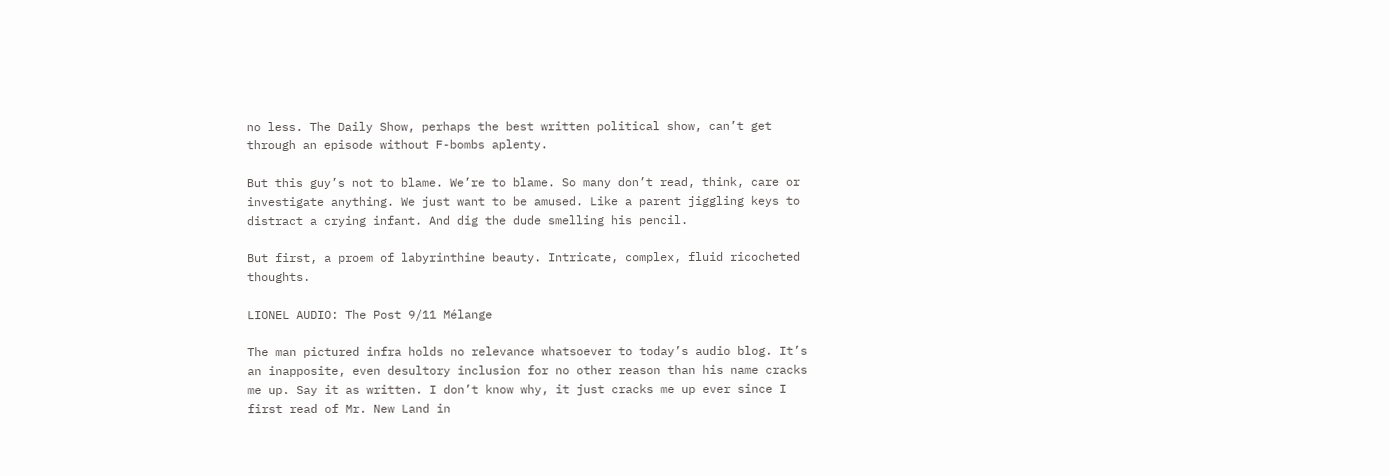no less. The Daily Show, perhaps the best written political show, can’t get through an episode without F-bombs aplenty.

But this guy’s not to blame. We’re to blame. So many don’t read, think, care or investigate anything. We just want to be amused. Like a parent jiggling keys to distract a crying infant. And dig the dude smelling his pencil.

But first, a proem of labyrinthine beauty. Intricate, complex, fluid ricocheted thoughts.

LIONEL AUDIO: The Post 9/11 Mélange

The man pictured infra holds no relevance whatsoever to today’s audio blog. It’s an inapposite, even desultory inclusion for no other reason than his name cracks me up. Say it as written. I don’t know why, it just cracks me up ever since I first read of Mr. New Land in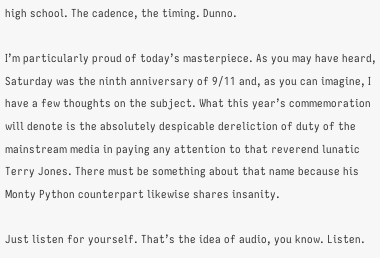high school. The cadence, the timing. Dunno.

I’m particularly proud of today’s masterpiece. As you may have heard, Saturday was the ninth anniversary of 9/11 and, as you can imagine, I have a few thoughts on the subject. What this year’s commemoration will denote is the absolutely despicable dereliction of duty of the mainstream media in paying any attention to that reverend lunatic Terry Jones. There must be something about that name because his Monty Python counterpart likewise shares insanity.

Just listen for yourself. That’s the idea of audio, you know. Listen.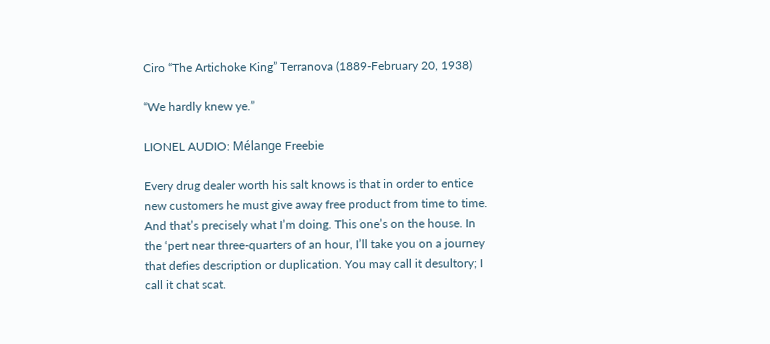Ciro “The Artichoke King” Terranova (1889-February 20, 1938)

“We hardly knew ye.”

LIONEL AUDIO: Mélange Freebie

Every drug dealer worth his salt knows is that in order to entice new customers he must give away free product from time to time. And that’s precisely what I’m doing. This one’s on the house. In the ‘pert near three-quarters of an hour, I’ll take you on a journey that defies description or duplication. You may call it desultory; I call it chat scat.